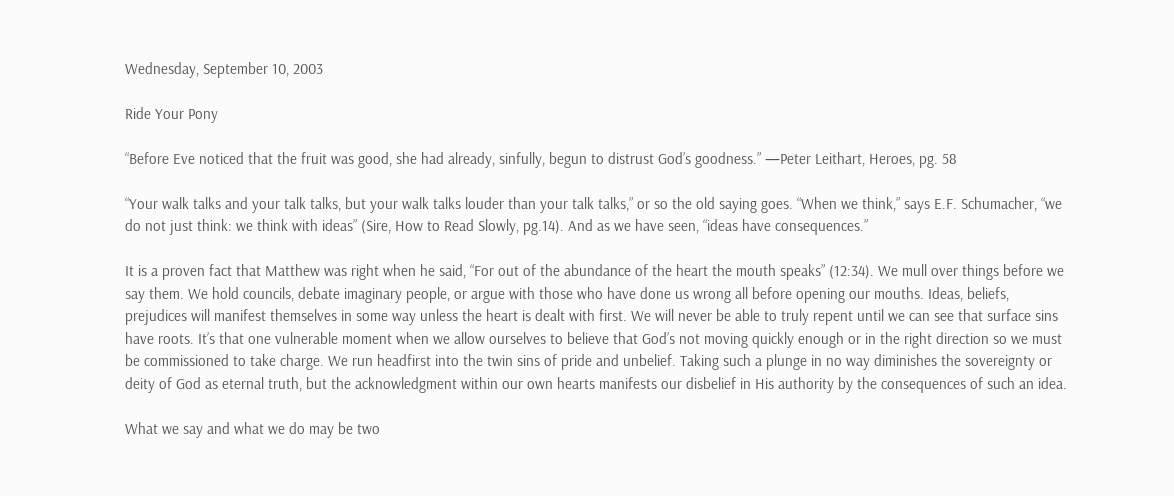Wednesday, September 10, 2003

Ride Your Pony

“Before Eve noticed that the fruit was good, she had already, sinfully, begun to distrust God’s goodness.” —Peter Leithart, Heroes, pg. 58

“Your walk talks and your talk talks, but your walk talks louder than your talk talks,” or so the old saying goes. “When we think,” says E.F. Schumacher, “we do not just think: we think with ideas” (Sire, How to Read Slowly, pg.14). And as we have seen, “ideas have consequences.”

It is a proven fact that Matthew was right when he said, “For out of the abundance of the heart the mouth speaks” (12:34). We mull over things before we say them. We hold councils, debate imaginary people, or argue with those who have done us wrong all before opening our mouths. Ideas, beliefs, prejudices will manifest themselves in some way unless the heart is dealt with first. We will never be able to truly repent until we can see that surface sins have roots. It’s that one vulnerable moment when we allow ourselves to believe that God’s not moving quickly enough or in the right direction so we must be commissioned to take charge. We run headfirst into the twin sins of pride and unbelief. Taking such a plunge in no way diminishes the sovereignty or deity of God as eternal truth, but the acknowledgment within our own hearts manifests our disbelief in His authority by the consequences of such an idea.

What we say and what we do may be two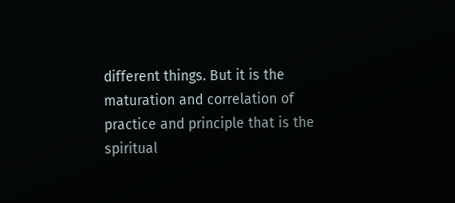different things. But it is the maturation and correlation of practice and principle that is the spiritual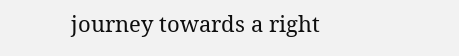journey towards a right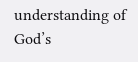understanding of God’s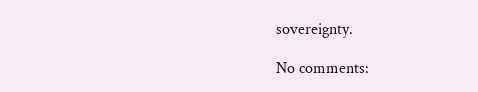sovereignty.

No comments: